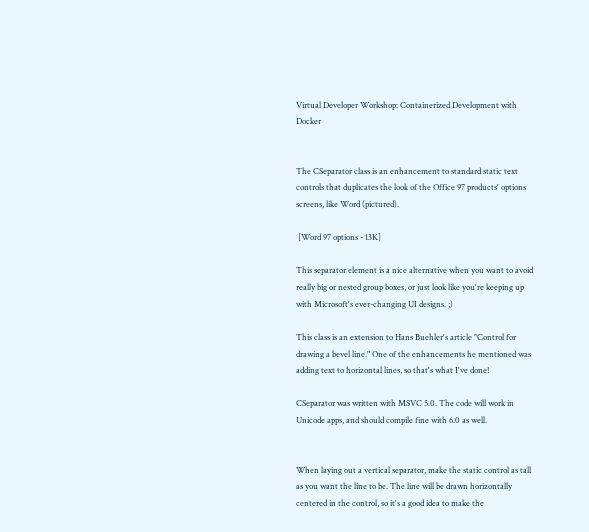Virtual Developer Workshop: Containerized Development with Docker


The CSeparator class is an enhancement to standard static text controls that duplicates the look of the Office 97 products' options screens, like Word (pictured).

 [Word 97 options - 13K]

This separator element is a nice alternative when you want to avoid really big or nested group boxes, or just look like you're keeping up with Microsoft's ever-changing UI designs. ;)

This class is an extension to Hans Buehler's article "Control for drawing a bevel line." One of the enhancements he mentioned was adding text to horizontal lines, so that's what I've done!

CSeparator was written with MSVC 5.0. The code will work in Unicode apps, and should compile fine with 6.0 as well.


When laying out a vertical separator, make the static control as tall as you want the line to be. The line will be drawn horizontally centered in the control, so it's a good idea to make the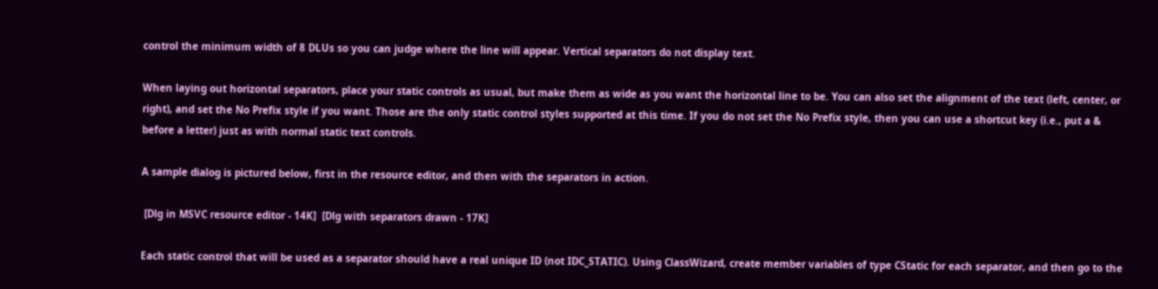control the minimum width of 8 DLUs so you can judge where the line will appear. Vertical separators do not display text.

When laying out horizontal separators, place your static controls as usual, but make them as wide as you want the horizontal line to be. You can also set the alignment of the text (left, center, or right), and set the No Prefix style if you want. Those are the only static control styles supported at this time. If you do not set the No Prefix style, then you can use a shortcut key (i.e., put a & before a letter) just as with normal static text controls.

A sample dialog is pictured below, first in the resource editor, and then with the separators in action.

 [Dlg in MSVC resource editor - 14K]  [Dlg with separators drawn - 17K]

Each static control that will be used as a separator should have a real unique ID (not IDC_STATIC). Using ClassWizard, create member variables of type CStatic for each separator, and then go to the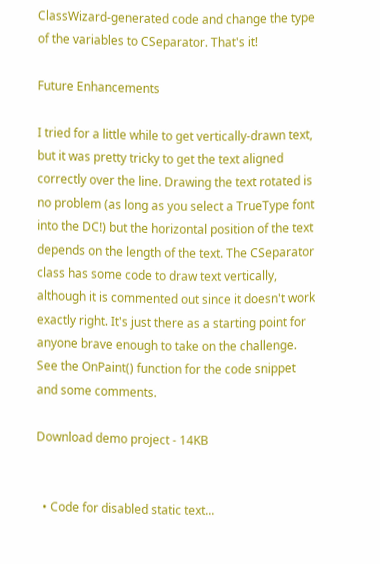ClassWizard-generated code and change the type of the variables to CSeparator. That's it!

Future Enhancements

I tried for a little while to get vertically-drawn text, but it was pretty tricky to get the text aligned correctly over the line. Drawing the text rotated is no problem (as long as you select a TrueType font into the DC!) but the horizontal position of the text depends on the length of the text. The CSeparator class has some code to draw text vertically, although it is commented out since it doesn't work exactly right. It's just there as a starting point for anyone brave enough to take on the challenge. See the OnPaint() function for the code snippet and some comments.

Download demo project - 14KB


  • Code for disabled static text...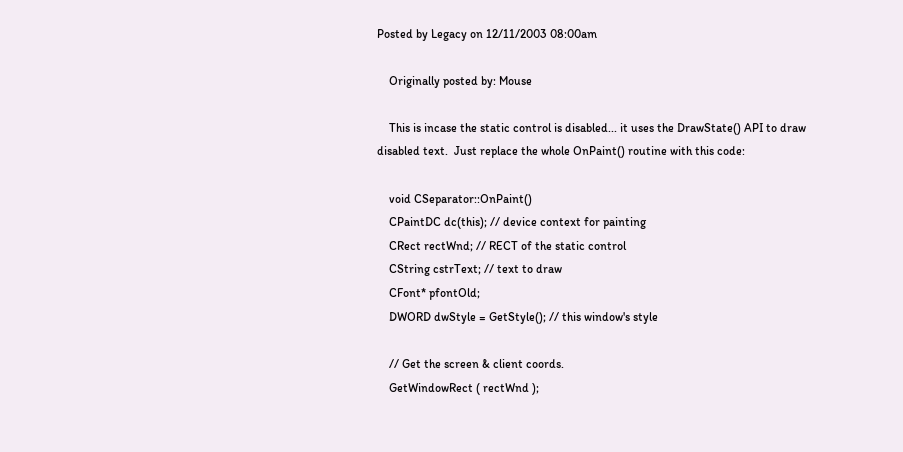Posted by Legacy on 12/11/2003 08:00am

    Originally posted by: Mouse

    This is incase the static control is disabled... it uses the DrawState() API to draw disabled text.  Just replace the whole OnPaint() routine with this code:

    void CSeparator::OnPaint()
    CPaintDC dc(this); // device context for painting
    CRect rectWnd; // RECT of the static control
    CString cstrText; // text to draw
    CFont* pfontOld;
    DWORD dwStyle = GetStyle(); // this window's style

    // Get the screen & client coords.
    GetWindowRect ( rectWnd );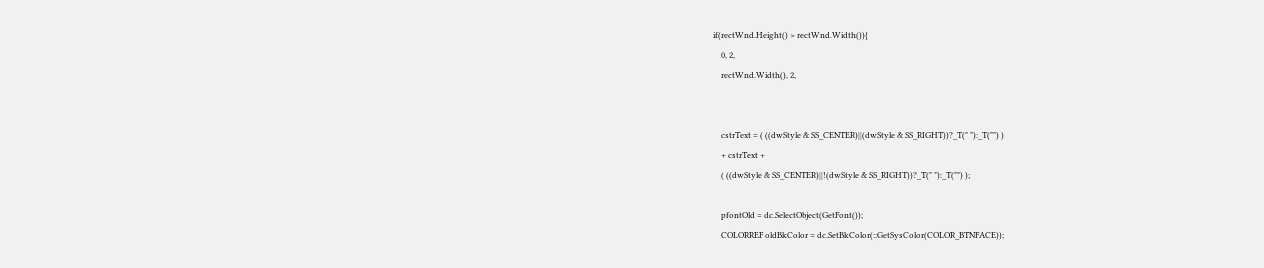if(rectWnd.Height() > rectWnd.Width()){
    0, 2,
    rectWnd.Width(), 2,


    cstrText = ( ((dwStyle & SS_CENTER)||(dwStyle & SS_RIGHT))?_T(" "):_T("") )
    + cstrText +
    ( ((dwStyle & SS_CENTER)||!(dwStyle & SS_RIGHT))?_T(" "):_T("") );

    pfontOld = dc.SelectObject(GetFont());
    COLORREF oldBkColor = dc.SetBkColor(::GetSysColor(COLOR_BTNFACE));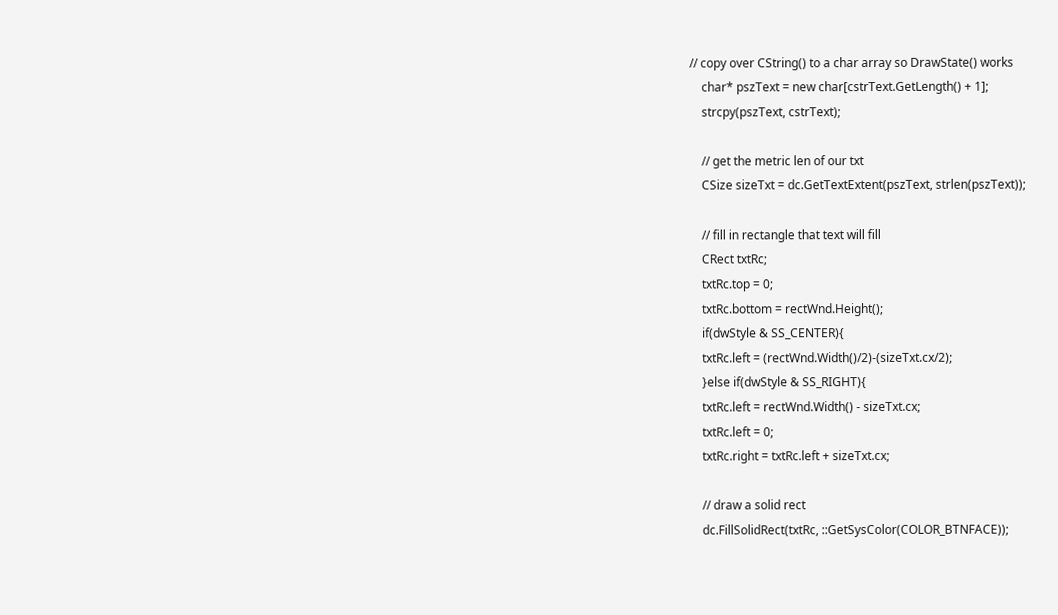// copy over CString() to a char array so DrawState() works
    char* pszText = new char[cstrText.GetLength() + 1];
    strcpy(pszText, cstrText);

    // get the metric len of our txt
    CSize sizeTxt = dc.GetTextExtent(pszText, strlen(pszText));

    // fill in rectangle that text will fill
    CRect txtRc;
    txtRc.top = 0;
    txtRc.bottom = rectWnd.Height();
    if(dwStyle & SS_CENTER){
    txtRc.left = (rectWnd.Width()/2)-(sizeTxt.cx/2);
    }else if(dwStyle & SS_RIGHT){
    txtRc.left = rectWnd.Width() - sizeTxt.cx;
    txtRc.left = 0;
    txtRc.right = txtRc.left + sizeTxt.cx;

    // draw a solid rect
    dc.FillSolidRect(txtRc, ::GetSysColor(COLOR_BTNFACE));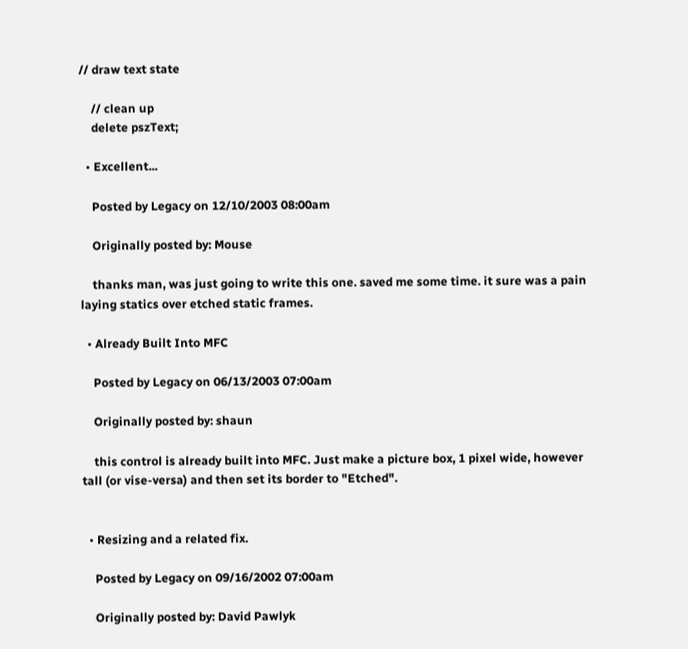// draw text state

    // clean up
    delete pszText;

  • Excellent...

    Posted by Legacy on 12/10/2003 08:00am

    Originally posted by: Mouse

    thanks man, was just going to write this one. saved me some time. it sure was a pain laying statics over etched static frames.

  • Already Built Into MFC

    Posted by Legacy on 06/13/2003 07:00am

    Originally posted by: shaun

    this control is already built into MFC. Just make a picture box, 1 pixel wide, however tall (or vise-versa) and then set its border to "Etched".


  • Resizing and a related fix.

    Posted by Legacy on 09/16/2002 07:00am

    Originally posted by: David Pawlyk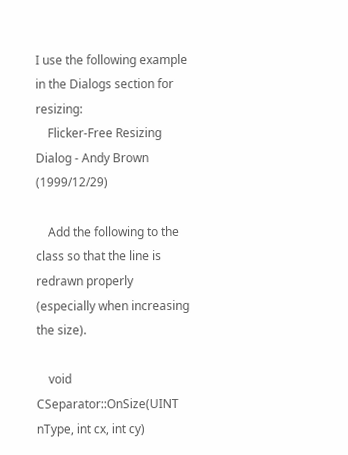I use the following example in the Dialogs section for resizing:
    Flicker-Free Resizing Dialog - Andy Brown (1999/12/29)

    Add the following to the class so that the line is redrawn properly (especially when increasing the size).

    void CSeparator::OnSize(UINT nType, int cx, int cy)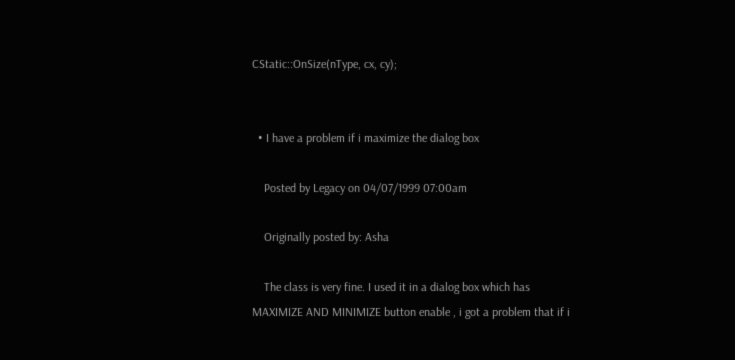CStatic::OnSize(nType, cx, cy);


  • I have a problem if i maximize the dialog box

    Posted by Legacy on 04/07/1999 07:00am

    Originally posted by: Asha

    The class is very fine. I used it in a dialog box which has MAXIMIZE AND MINIMIZE button enable , i got a problem that if i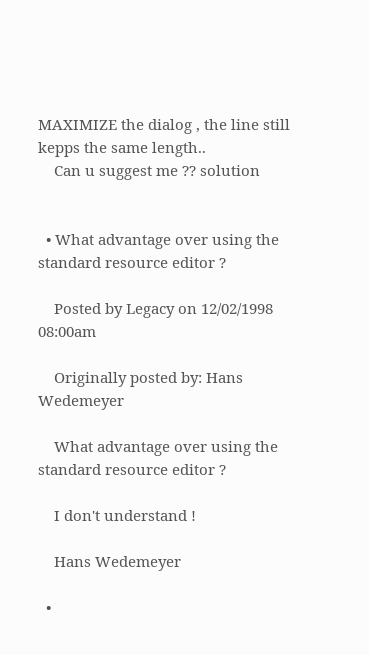MAXIMIZE the dialog , the line still kepps the same length..
    Can u suggest me ?? solution


  • What advantage over using the standard resource editor ?

    Posted by Legacy on 12/02/1998 08:00am

    Originally posted by: Hans Wedemeyer

    What advantage over using the standard resource editor ?

    I don't understand !

    Hans Wedemeyer

  •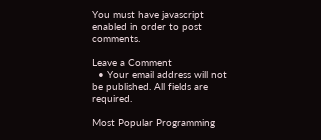You must have javascript enabled in order to post comments.

Leave a Comment
  • Your email address will not be published. All fields are required.

Most Popular Programming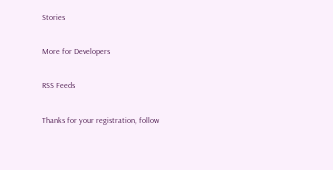Stories

More for Developers

RSS Feeds

Thanks for your registration, follow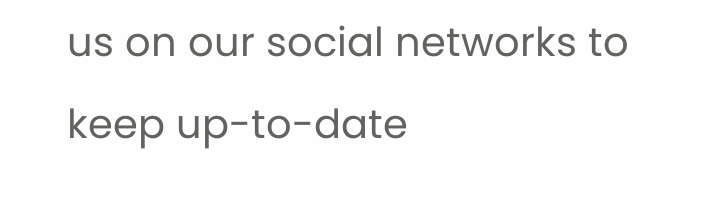us on our social networks to keep up-to-date